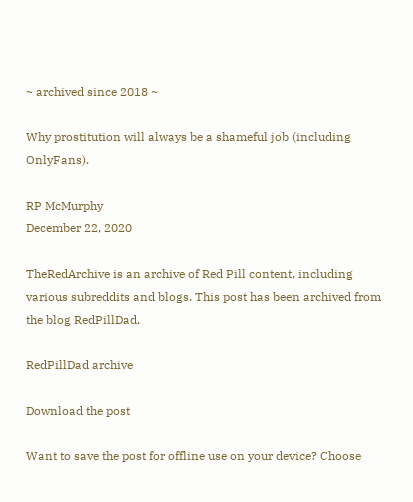~ archived since 2018 ~

Why prostitution will always be a shameful job (including OnlyFans).

RP McMurphy
December 22, 2020

TheRedArchive is an archive of Red Pill content, including various subreddits and blogs. This post has been archived from the blog RedPillDad.

RedPillDad archive

Download the post

Want to save the post for offline use on your device? Choose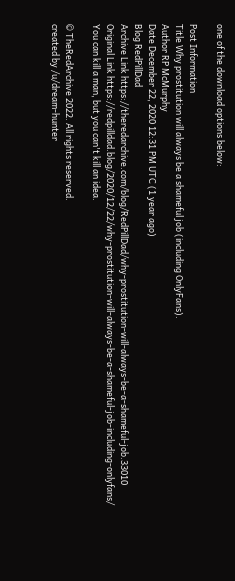one of the download options below:

Post Information
Title Why prostitution will always be a shameful job (including OnlyFans).
Author RP McMurphy
Date December 22, 2020 12:31 PM UTC (1 year ago)
Blog RedPillDad
Archive Link https://theredarchive.com/blog/RedPillDad/why-prostitution-will-always-be-a-shameful-job.33010
Original Link https://redpilldad.blog/2020/12/22/why-prostitution-will-always-be-a-shameful-job-including-onlyfans/
You can kill a man, but you can't kill an idea.

© TheRedArchive 2022. All rights reserved.
created by /u/dream-hunter